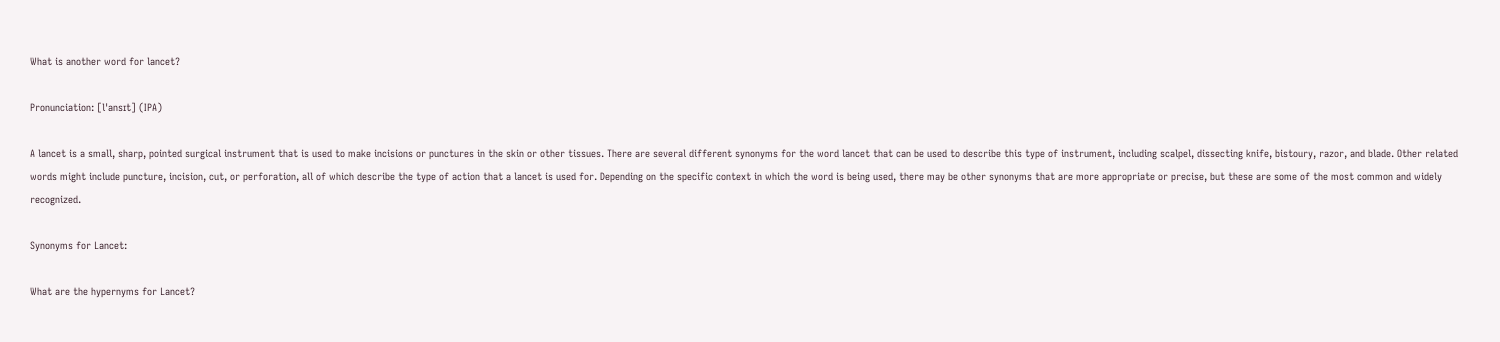What is another word for lancet?

Pronunciation: [lˈansɪt] (IPA)

A lancet is a small, sharp, pointed surgical instrument that is used to make incisions or punctures in the skin or other tissues. There are several different synonyms for the word lancet that can be used to describe this type of instrument, including scalpel, dissecting knife, bistoury, razor, and blade. Other related words might include puncture, incision, cut, or perforation, all of which describe the type of action that a lancet is used for. Depending on the specific context in which the word is being used, there may be other synonyms that are more appropriate or precise, but these are some of the most common and widely recognized.

Synonyms for Lancet:

What are the hypernyms for Lancet?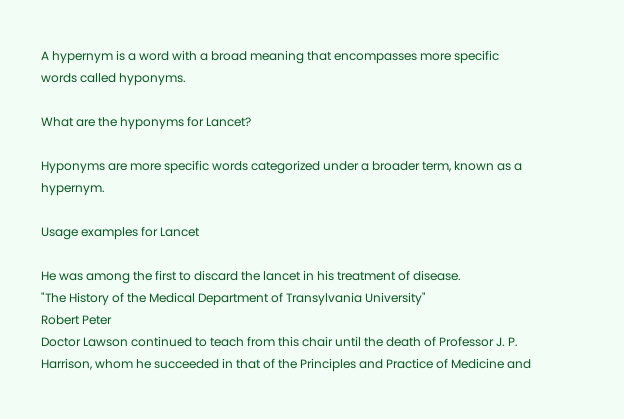A hypernym is a word with a broad meaning that encompasses more specific words called hyponyms.

What are the hyponyms for Lancet?

Hyponyms are more specific words categorized under a broader term, known as a hypernym.

Usage examples for Lancet

He was among the first to discard the lancet in his treatment of disease.
"The History of the Medical Department of Transylvania University"
Robert Peter
Doctor Lawson continued to teach from this chair until the death of Professor J. P. Harrison, whom he succeeded in that of the Principles and Practice of Medicine and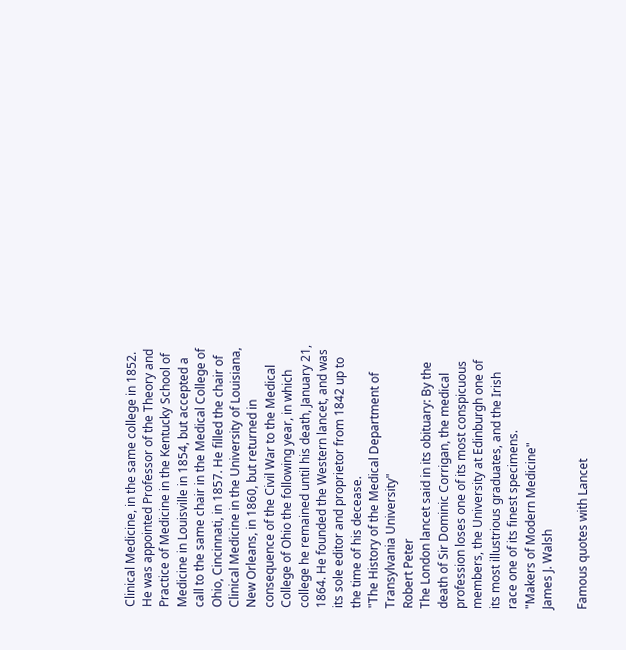Clinical Medicine, in the same college in 1852. He was appointed Professor of the Theory and Practice of Medicine in the Kentucky School of Medicine in Louisville in 1854, but accepted a call to the same chair in the Medical College of Ohio, Cincinnati, in 1857. He filled the chair of Clinical Medicine in the University of Louisiana, New Orleans, in 1860, but returned in consequence of the Civil War to the Medical College of Ohio the following year, in which college he remained until his death, January 21, 1864. He founded the Western lancet, and was its sole editor and proprietor from 1842 up to the time of his decease.
"The History of the Medical Department of Transylvania University"
Robert Peter
The London lancet said in its obituary: By the death of Sir Dominic Corrigan, the medical profession loses one of its most conspicuous members, the University at Edinburgh one of its most illustrious graduates, and the Irish race one of its finest specimens.
"Makers of Modern Medicine"
James J. Walsh

Famous quotes with Lancet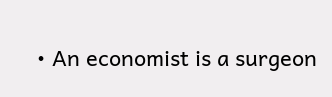• An economist is a surgeon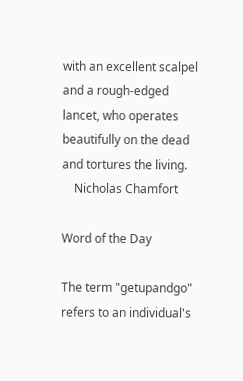with an excellent scalpel and a rough-edged lancet, who operates beautifully on the dead and tortures the living.
    Nicholas Chamfort

Word of the Day

The term "getupandgo" refers to an individual's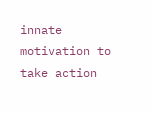innate motivation to take action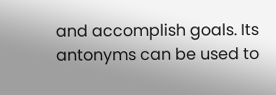and accomplish goals. Its antonyms can be used to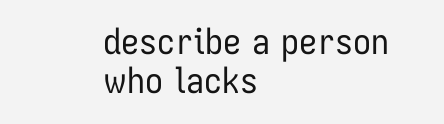describe a person who lacks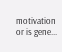motivation or is gene...